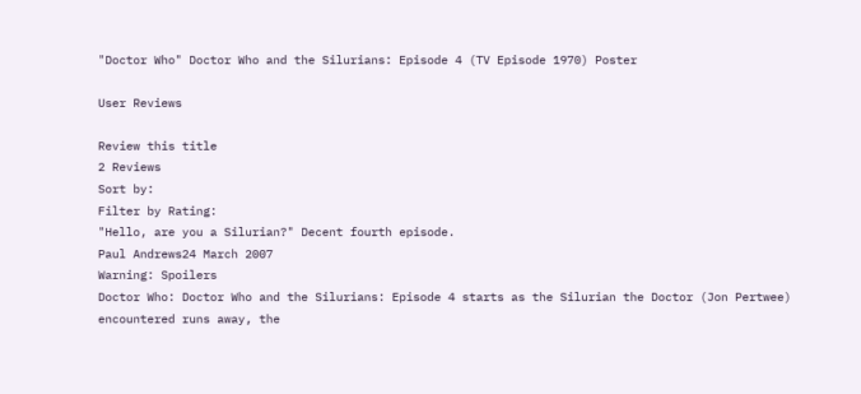"Doctor Who" Doctor Who and the Silurians: Episode 4 (TV Episode 1970) Poster

User Reviews

Review this title
2 Reviews
Sort by:
Filter by Rating:
"Hello, are you a Silurian?" Decent fourth episode.
Paul Andrews24 March 2007
Warning: Spoilers
Doctor Who: Doctor Who and the Silurians: Episode 4 starts as the Silurian the Doctor (Jon Pertwee) encountered runs away, the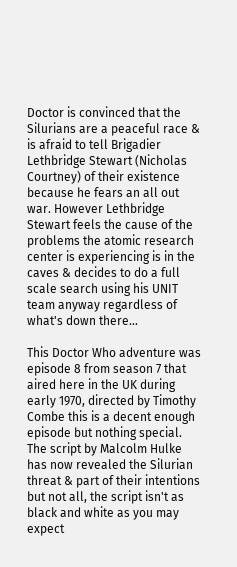Doctor is convinced that the Silurians are a peaceful race & is afraid to tell Brigadier Lethbridge Stewart (Nicholas Courtney) of their existence because he fears an all out war. However Lethbridge Stewart feels the cause of the problems the atomic research center is experiencing is in the caves & decides to do a full scale search using his UNIT team anyway regardless of what's down there...

This Doctor Who adventure was episode 8 from season 7 that aired here in the UK during early 1970, directed by Timothy Combe this is a decent enough episode but nothing special. The script by Malcolm Hulke has now revealed the Silurian threat & part of their intentions but not all, the script isn't as black and white as you may expect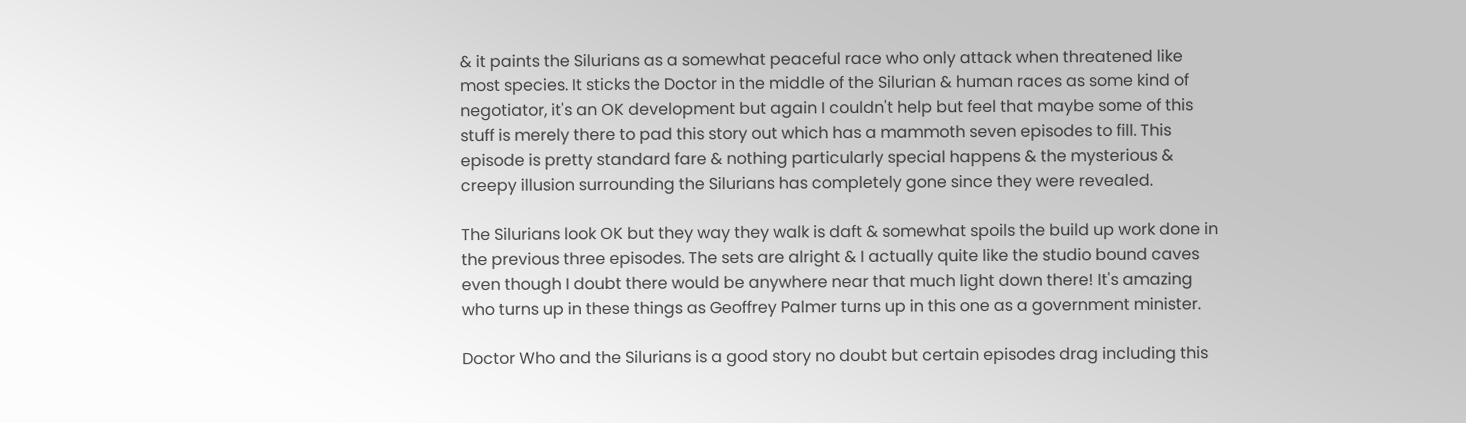& it paints the Silurians as a somewhat peaceful race who only attack when threatened like most species. It sticks the Doctor in the middle of the Silurian & human races as some kind of negotiator, it's an OK development but again I couldn't help but feel that maybe some of this stuff is merely there to pad this story out which has a mammoth seven episodes to fill. This episode is pretty standard fare & nothing particularly special happens & the mysterious & creepy illusion surrounding the Silurians has completely gone since they were revealed.

The Silurians look OK but they way they walk is daft & somewhat spoils the build up work done in the previous three episodes. The sets are alright & I actually quite like the studio bound caves even though I doubt there would be anywhere near that much light down there! It's amazing who turns up in these things as Geoffrey Palmer turns up in this one as a government minister.

Doctor Who and the Silurians is a good story no doubt but certain episodes drag including this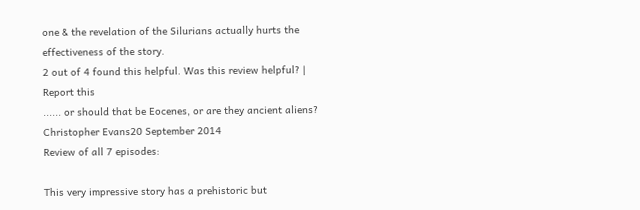one & the revelation of the Silurians actually hurts the effectiveness of the story.
2 out of 4 found this helpful. Was this review helpful? | Report this
...... or should that be Eocenes, or are they ancient aliens?
Christopher Evans20 September 2014
Review of all 7 episodes:

This very impressive story has a prehistoric but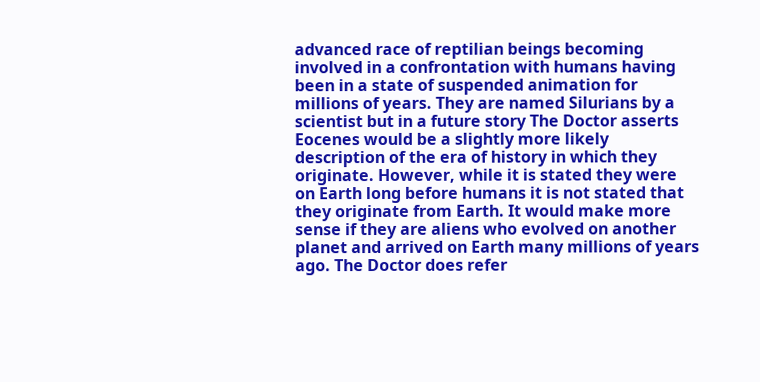advanced race of reptilian beings becoming involved in a confrontation with humans having been in a state of suspended animation for millions of years. They are named Silurians by a scientist but in a future story The Doctor asserts Eocenes would be a slightly more likely description of the era of history in which they originate. However, while it is stated they were on Earth long before humans it is not stated that they originate from Earth. It would make more sense if they are aliens who evolved on another planet and arrived on Earth many millions of years ago. The Doctor does refer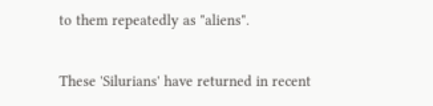to them repeatedly as "aliens".

These 'Silurians' have returned in recent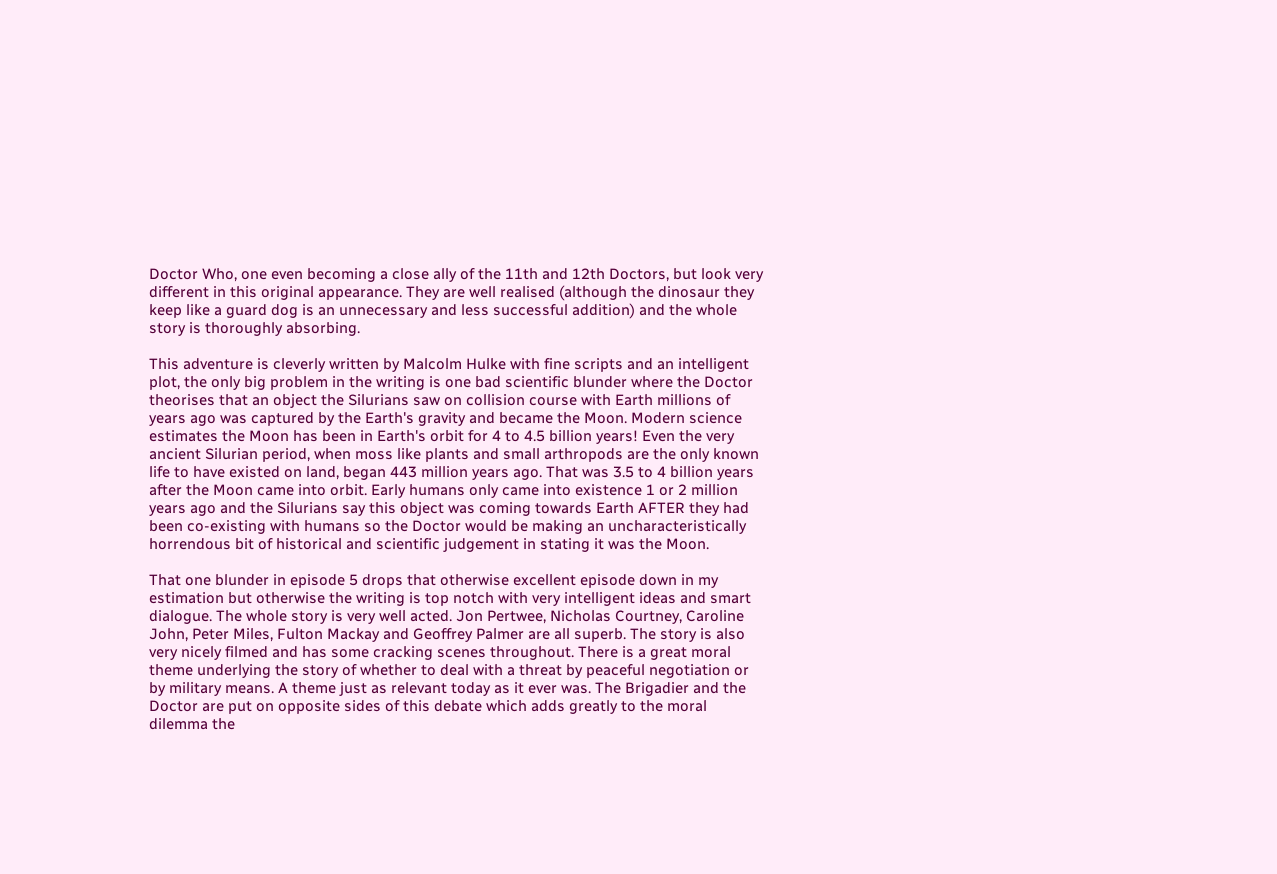Doctor Who, one even becoming a close ally of the 11th and 12th Doctors, but look very different in this original appearance. They are well realised (although the dinosaur they keep like a guard dog is an unnecessary and less successful addition) and the whole story is thoroughly absorbing.

This adventure is cleverly written by Malcolm Hulke with fine scripts and an intelligent plot, the only big problem in the writing is one bad scientific blunder where the Doctor theorises that an object the Silurians saw on collision course with Earth millions of years ago was captured by the Earth's gravity and became the Moon. Modern science estimates the Moon has been in Earth's orbit for 4 to 4.5 billion years! Even the very ancient Silurian period, when moss like plants and small arthropods are the only known life to have existed on land, began 443 million years ago. That was 3.5 to 4 billion years after the Moon came into orbit. Early humans only came into existence 1 or 2 million years ago and the Silurians say this object was coming towards Earth AFTER they had been co-existing with humans so the Doctor would be making an uncharacteristically horrendous bit of historical and scientific judgement in stating it was the Moon.

That one blunder in episode 5 drops that otherwise excellent episode down in my estimation but otherwise the writing is top notch with very intelligent ideas and smart dialogue. The whole story is very well acted. Jon Pertwee, Nicholas Courtney, Caroline John, Peter Miles, Fulton Mackay and Geoffrey Palmer are all superb. The story is also very nicely filmed and has some cracking scenes throughout. There is a great moral theme underlying the story of whether to deal with a threat by peaceful negotiation or by military means. A theme just as relevant today as it ever was. The Brigadier and the Doctor are put on opposite sides of this debate which adds greatly to the moral dilemma the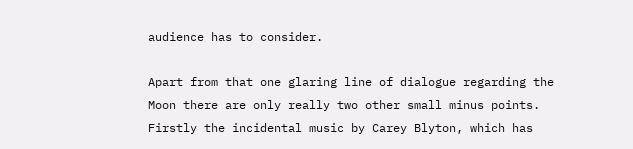audience has to consider.

Apart from that one glaring line of dialogue regarding the Moon there are only really two other small minus points. Firstly the incidental music by Carey Blyton, which has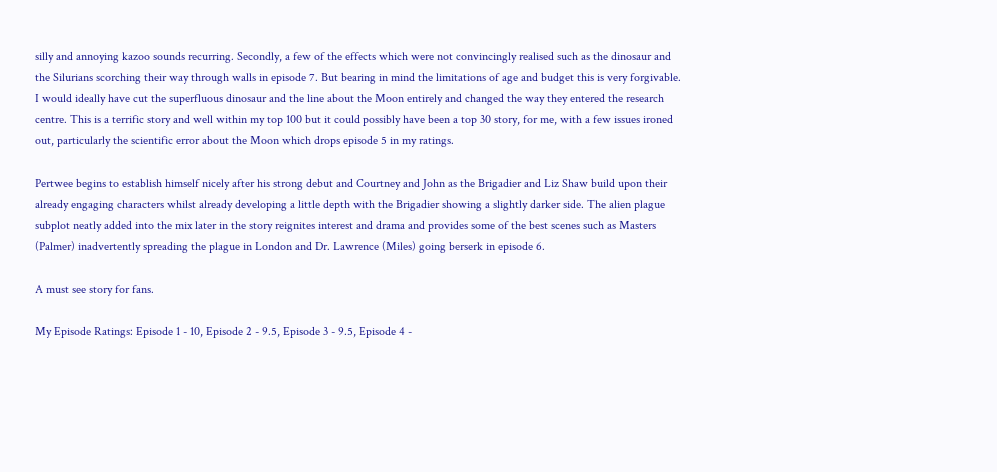silly and annoying kazoo sounds recurring. Secondly, a few of the effects which were not convincingly realised such as the dinosaur and the Silurians scorching their way through walls in episode 7. But bearing in mind the limitations of age and budget this is very forgivable. I would ideally have cut the superfluous dinosaur and the line about the Moon entirely and changed the way they entered the research centre. This is a terrific story and well within my top 100 but it could possibly have been a top 30 story, for me, with a few issues ironed out, particularly the scientific error about the Moon which drops episode 5 in my ratings.

Pertwee begins to establish himself nicely after his strong debut and Courtney and John as the Brigadier and Liz Shaw build upon their already engaging characters whilst already developing a little depth with the Brigadier showing a slightly darker side. The alien plague subplot neatly added into the mix later in the story reignites interest and drama and provides some of the best scenes such as Masters (Palmer) inadvertently spreading the plague in London and Dr. Lawrence (Miles) going berserk in episode 6.

A must see story for fans.

My Episode Ratings: Episode 1 - 10, Episode 2 - 9.5, Episode 3 - 9.5, Episode 4 -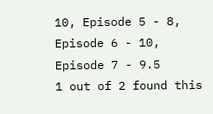10, Episode 5 - 8, Episode 6 - 10, Episode 7 - 9.5
1 out of 2 found this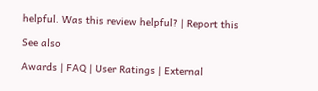helpful. Was this review helpful? | Report this

See also

Awards | FAQ | User Ratings | External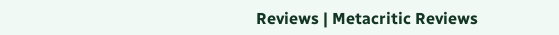Reviews | Metacritic Reviews